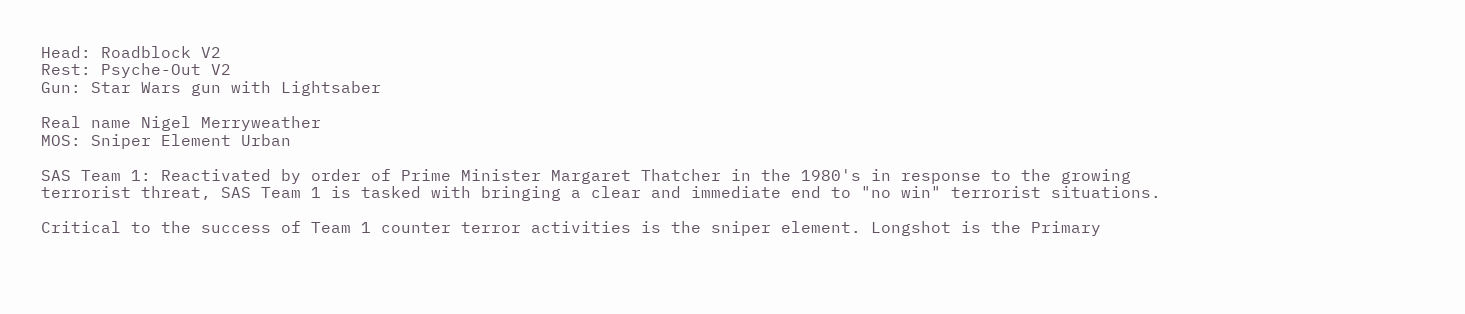Head: Roadblock V2
Rest: Psyche-Out V2
Gun: Star Wars gun with Lightsaber

Real name Nigel Merryweather
MOS: Sniper Element Urban

SAS Team 1: Reactivated by order of Prime Minister Margaret Thatcher in the 1980's in response to the growing terrorist threat, SAS Team 1 is tasked with bringing a clear and immediate end to "no win" terrorist situations.

Critical to the success of Team 1 counter terror activities is the sniper element. Longshot is the Primary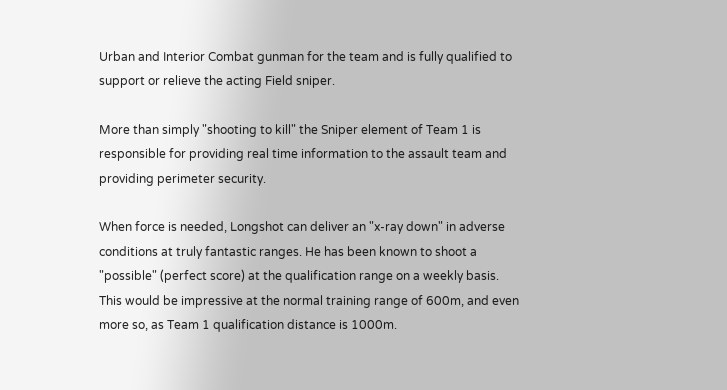Urban and Interior Combat gunman for the team and is fully qualified to support or relieve the acting Field sniper.

More than simply "shooting to kill" the Sniper element of Team 1 is responsible for providing real time information to the assault team and providing perimeter security.

When force is needed, Longshot can deliver an "x-ray down" in adverse conditions at truly fantastic ranges. He has been known to shoot a "possible" (perfect score) at the qualification range on a weekly basis. This would be impressive at the normal training range of 600m, and even more so, as Team 1 qualification distance is 1000m.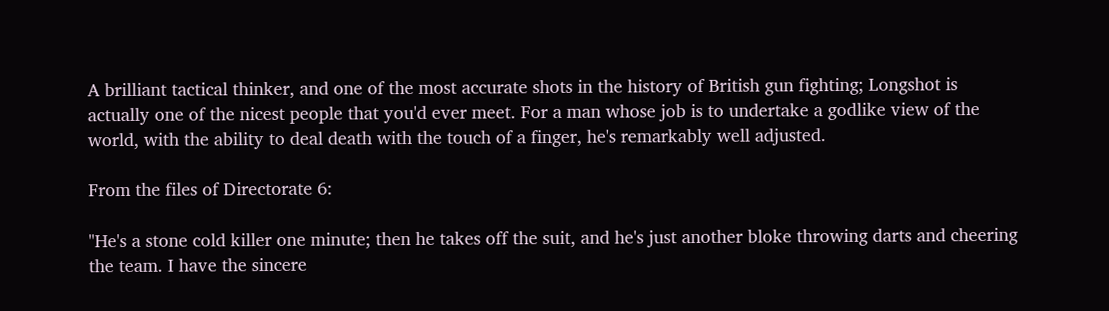A brilliant tactical thinker, and one of the most accurate shots in the history of British gun fighting; Longshot is actually one of the nicest people that you'd ever meet. For a man whose job is to undertake a godlike view of the world, with the ability to deal death with the touch of a finger, he's remarkably well adjusted.

From the files of Directorate 6:

"He's a stone cold killer one minute; then he takes off the suit, and he's just another bloke throwing darts and cheering the team. I have the sincere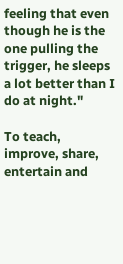feeling that even though he is the one pulling the trigger, he sleeps a lot better than I do at night."

To teach, improve, share, entertain and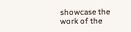showcase the work of the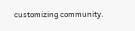customizing community.